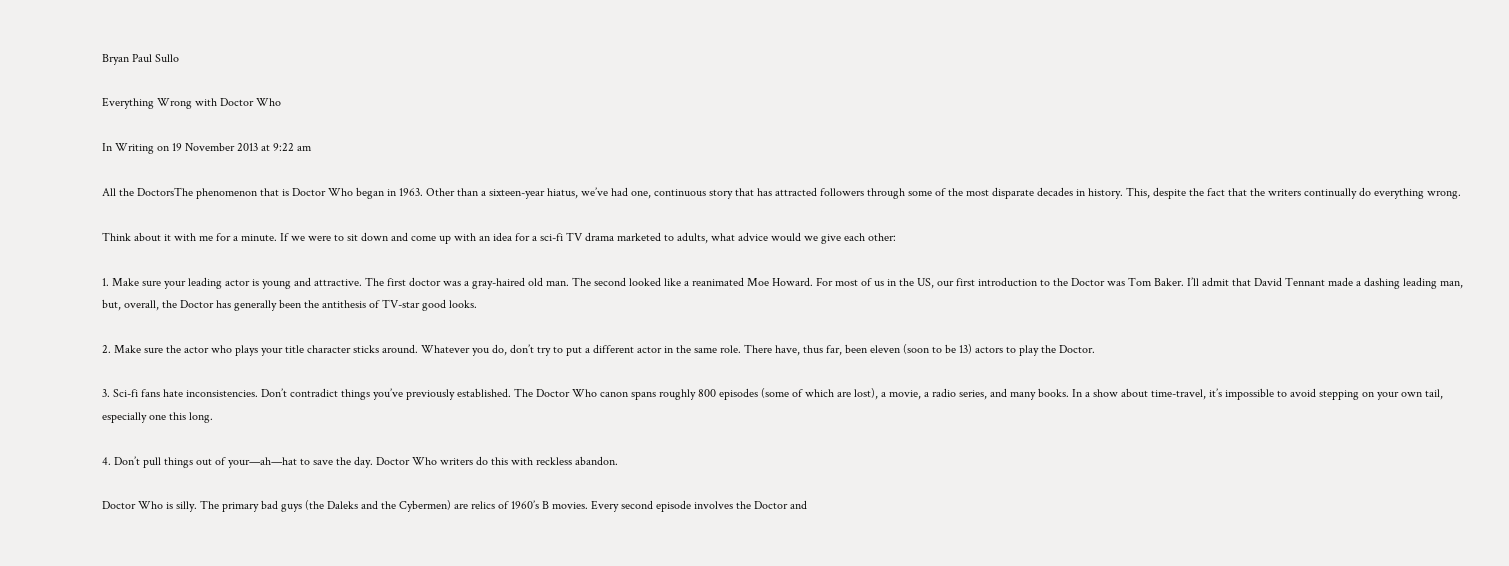Bryan Paul Sullo

Everything Wrong with Doctor Who

In Writing on 19 November 2013 at 9:22 am

All the DoctorsThe phenomenon that is Doctor Who began in 1963. Other than a sixteen-year hiatus, we’ve had one, continuous story that has attracted followers through some of the most disparate decades in history. This, despite the fact that the writers continually do everything wrong.

Think about it with me for a minute. If we were to sit down and come up with an idea for a sci-fi TV drama marketed to adults, what advice would we give each other:

1. Make sure your leading actor is young and attractive. The first doctor was a gray-haired old man. The second looked like a reanimated Moe Howard. For most of us in the US, our first introduction to the Doctor was Tom Baker. I’ll admit that David Tennant made a dashing leading man, but, overall, the Doctor has generally been the antithesis of TV-star good looks.

2. Make sure the actor who plays your title character sticks around. Whatever you do, don’t try to put a different actor in the same role. There have, thus far, been eleven (soon to be 13) actors to play the Doctor.

3. Sci-fi fans hate inconsistencies. Don’t contradict things you’ve previously established. The Doctor Who canon spans roughly 800 episodes (some of which are lost), a movie, a radio series, and many books. In a show about time-travel, it’s impossible to avoid stepping on your own tail, especially one this long.

4. Don’t pull things out of your—ah—hat to save the day. Doctor Who writers do this with reckless abandon.

Doctor Who is silly. The primary bad guys (the Daleks and the Cybermen) are relics of 1960’s B movies. Every second episode involves the Doctor and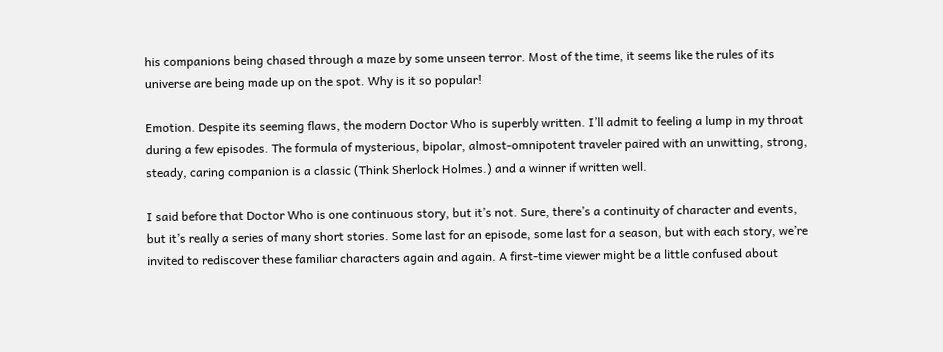his companions being chased through a maze by some unseen terror. Most of the time, it seems like the rules of its universe are being made up on the spot. Why is it so popular!

Emotion. Despite its seeming flaws, the modern Doctor Who is superbly written. I’ll admit to feeling a lump in my throat during a few episodes. The formula of mysterious, bipolar, almost-omnipotent traveler paired with an unwitting, strong, steady, caring companion is a classic (Think Sherlock Holmes.) and a winner if written well.

I said before that Doctor Who is one continuous story, but it’s not. Sure, there’s a continuity of character and events, but it’s really a series of many short stories. Some last for an episode, some last for a season, but with each story, we’re invited to rediscover these familiar characters again and again. A first-time viewer might be a little confused about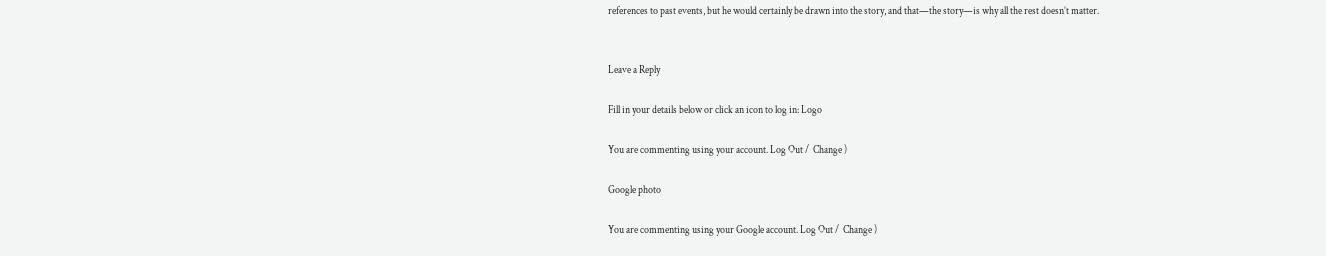references to past events, but he would certainly be drawn into the story, and that—the story—is why all the rest doesn’t matter.


Leave a Reply

Fill in your details below or click an icon to log in: Logo

You are commenting using your account. Log Out /  Change )

Google photo

You are commenting using your Google account. Log Out /  Change )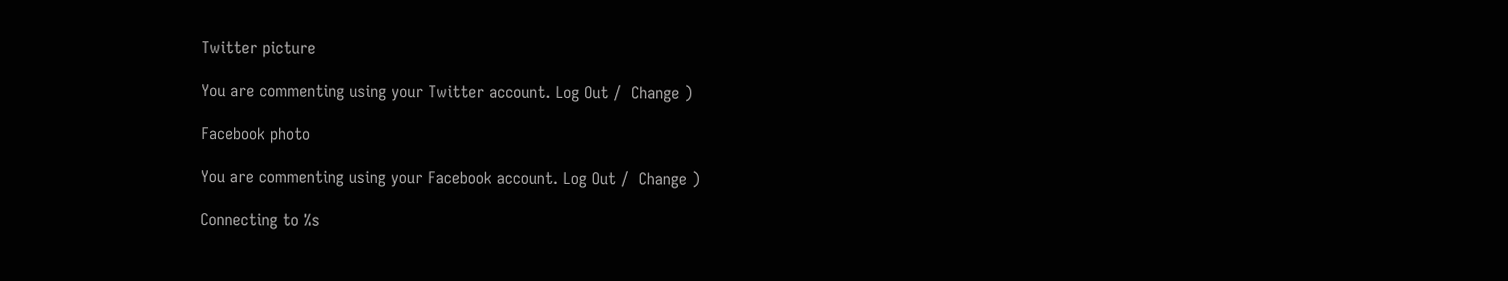Twitter picture

You are commenting using your Twitter account. Log Out /  Change )

Facebook photo

You are commenting using your Facebook account. Log Out /  Change )

Connecting to %s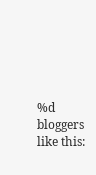%d bloggers like this: